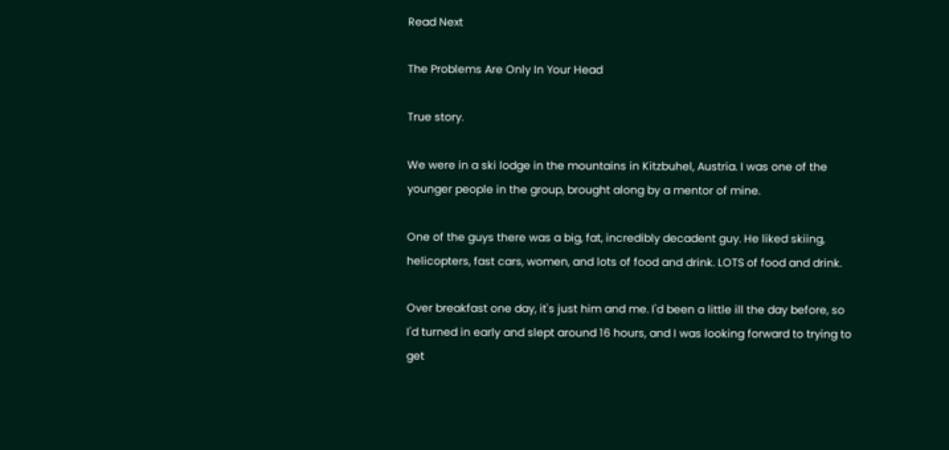Read Next

The Problems Are Only In Your Head

True story.

We were in a ski lodge in the mountains in Kitzbuhel, Austria. I was one of the younger people in the group, brought along by a mentor of mine.

One of the guys there was a big, fat, incredibly decadent guy. He liked skiing, helicopters, fast cars, women, and lots of food and drink. LOTS of food and drink.

Over breakfast one day, it's just him and me. I'd been a little ill the day before, so I'd turned in early and slept around 16 hours, and I was looking forward to trying to get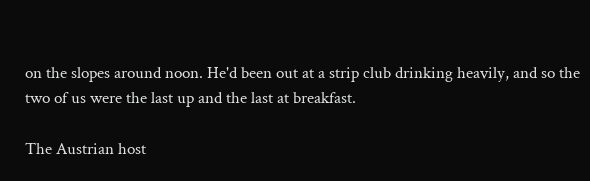on the slopes around noon. He'd been out at a strip club drinking heavily, and so the two of us were the last up and the last at breakfast.

The Austrian host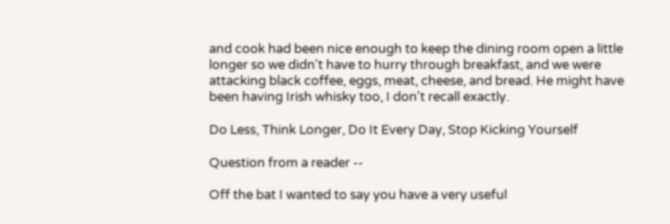and cook had been nice enough to keep the dining room open a little longer so we didn't have to hurry through breakfast, and we were attacking black coffee, eggs, meat, cheese, and bread. He might have been having Irish whisky too, I don't recall exactly.

Do Less, Think Longer, Do It Every Day, Stop Kicking Yourself

Question from a reader --

Off the bat I wanted to say you have a very useful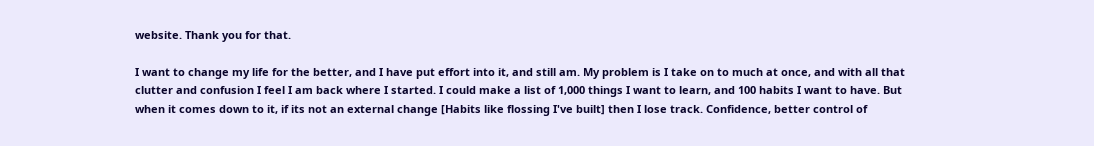website. Thank you for that.

I want to change my life for the better, and I have put effort into it, and still am. My problem is I take on to much at once, and with all that clutter and confusion I feel I am back where I started. I could make a list of 1,000 things I want to learn, and 100 habits I want to have. But when it comes down to it, if its not an external change [Habits like flossing I've built] then I lose track. Confidence, better control of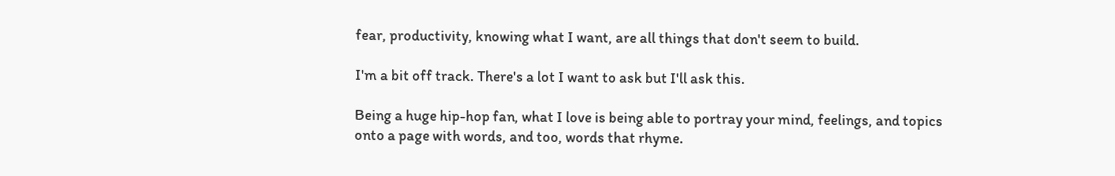fear, productivity, knowing what I want, are all things that don't seem to build.

I'm a bit off track. There's a lot I want to ask but I'll ask this.

Being a huge hip-hop fan, what I love is being able to portray your mind, feelings, and topics onto a page with words, and too, words that rhyme.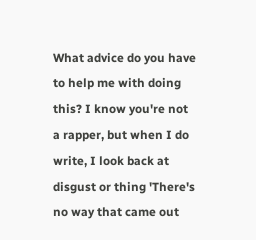What advice do you have to help me with doing this? I know you're not a rapper, but when I do write, I look back at disgust or thing 'There's no way that came out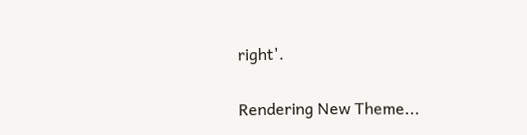right'.

Rendering New Theme...